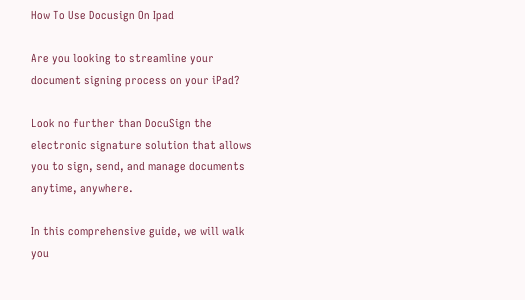How To Use Docusign On Ipad

Are you looking to streamline your document signing process on your iPad?

Look no further than DocuSign the electronic signature solution that allows you to sign, send, and manage documents anytime, anywhere.

In this comprehensive guide, we will walk you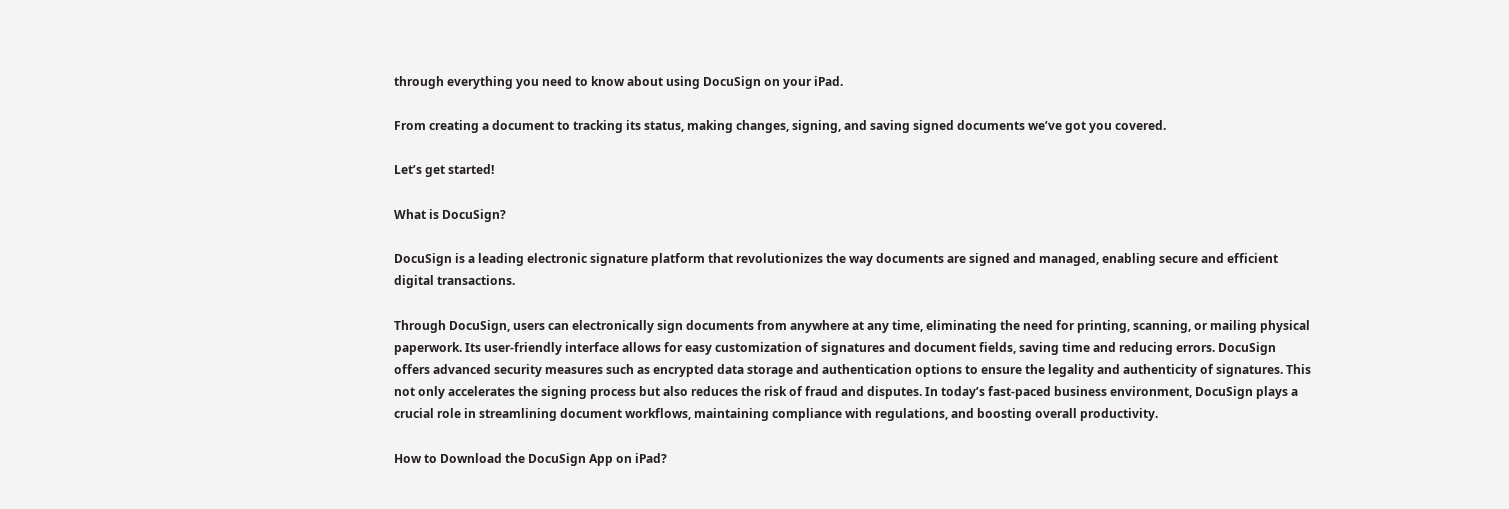through everything you need to know about using DocuSign on your iPad.

From creating a document to tracking its status, making changes, signing, and saving signed documents we’ve got you covered.

Let’s get started!

What is DocuSign?

DocuSign is a leading electronic signature platform that revolutionizes the way documents are signed and managed, enabling secure and efficient digital transactions.

Through DocuSign, users can electronically sign documents from anywhere at any time, eliminating the need for printing, scanning, or mailing physical paperwork. Its user-friendly interface allows for easy customization of signatures and document fields, saving time and reducing errors. DocuSign offers advanced security measures such as encrypted data storage and authentication options to ensure the legality and authenticity of signatures. This not only accelerates the signing process but also reduces the risk of fraud and disputes. In today’s fast-paced business environment, DocuSign plays a crucial role in streamlining document workflows, maintaining compliance with regulations, and boosting overall productivity.

How to Download the DocuSign App on iPad?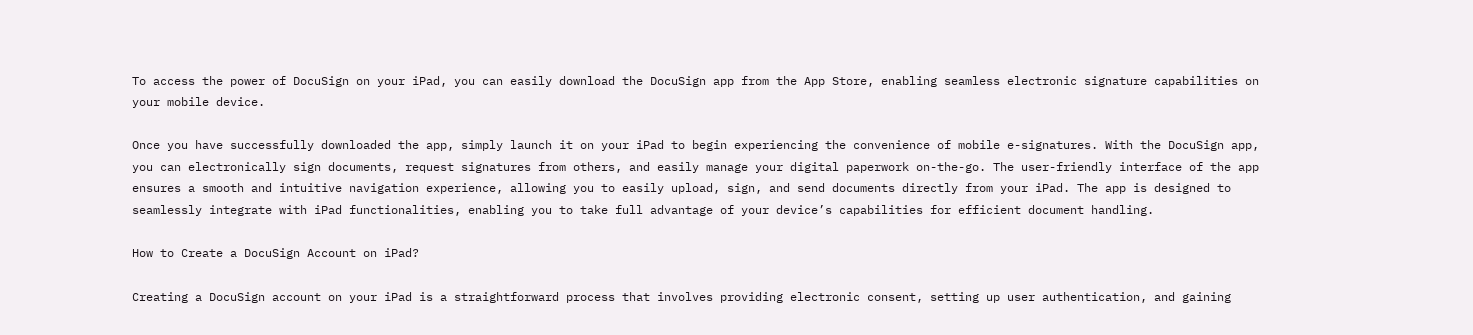To access the power of DocuSign on your iPad, you can easily download the DocuSign app from the App Store, enabling seamless electronic signature capabilities on your mobile device.

Once you have successfully downloaded the app, simply launch it on your iPad to begin experiencing the convenience of mobile e-signatures. With the DocuSign app, you can electronically sign documents, request signatures from others, and easily manage your digital paperwork on-the-go. The user-friendly interface of the app ensures a smooth and intuitive navigation experience, allowing you to easily upload, sign, and send documents directly from your iPad. The app is designed to seamlessly integrate with iPad functionalities, enabling you to take full advantage of your device’s capabilities for efficient document handling.

How to Create a DocuSign Account on iPad?

Creating a DocuSign account on your iPad is a straightforward process that involves providing electronic consent, setting up user authentication, and gaining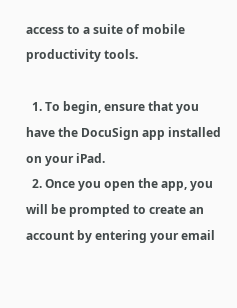access to a suite of mobile productivity tools.

  1. To begin, ensure that you have the DocuSign app installed on your iPad.
  2. Once you open the app, you will be prompted to create an account by entering your email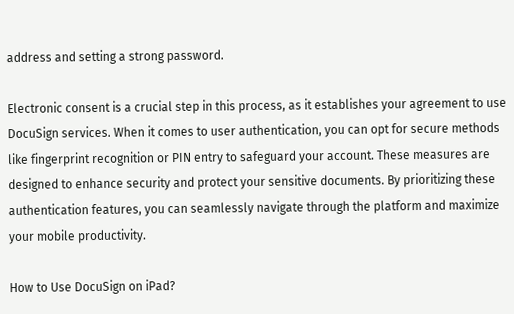address and setting a strong password.

Electronic consent is a crucial step in this process, as it establishes your agreement to use DocuSign services. When it comes to user authentication, you can opt for secure methods like fingerprint recognition or PIN entry to safeguard your account. These measures are designed to enhance security and protect your sensitive documents. By prioritizing these authentication features, you can seamlessly navigate through the platform and maximize your mobile productivity.

How to Use DocuSign on iPad?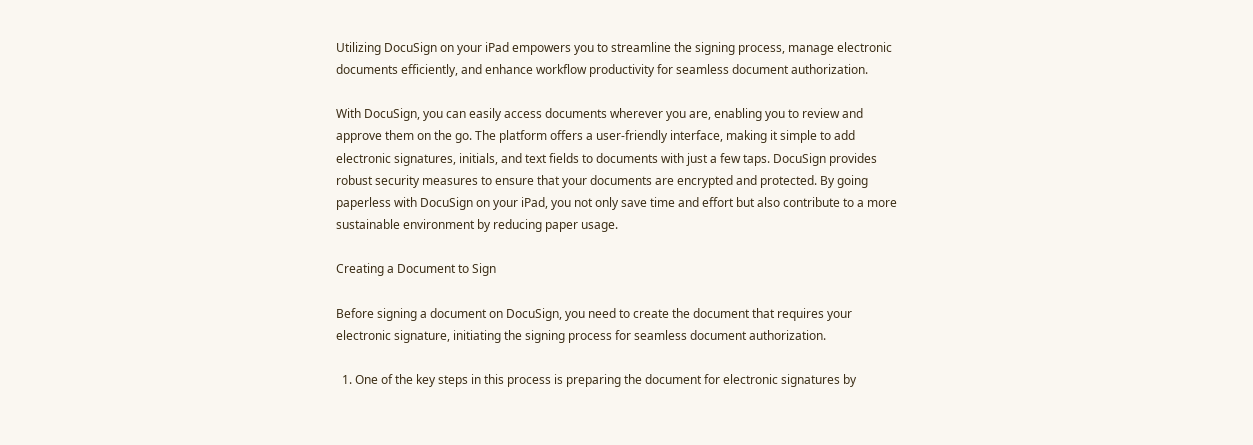Utilizing DocuSign on your iPad empowers you to streamline the signing process, manage electronic documents efficiently, and enhance workflow productivity for seamless document authorization.

With DocuSign, you can easily access documents wherever you are, enabling you to review and approve them on the go. The platform offers a user-friendly interface, making it simple to add electronic signatures, initials, and text fields to documents with just a few taps. DocuSign provides robust security measures to ensure that your documents are encrypted and protected. By going paperless with DocuSign on your iPad, you not only save time and effort but also contribute to a more sustainable environment by reducing paper usage.

Creating a Document to Sign

Before signing a document on DocuSign, you need to create the document that requires your electronic signature, initiating the signing process for seamless document authorization.

  1. One of the key steps in this process is preparing the document for electronic signatures by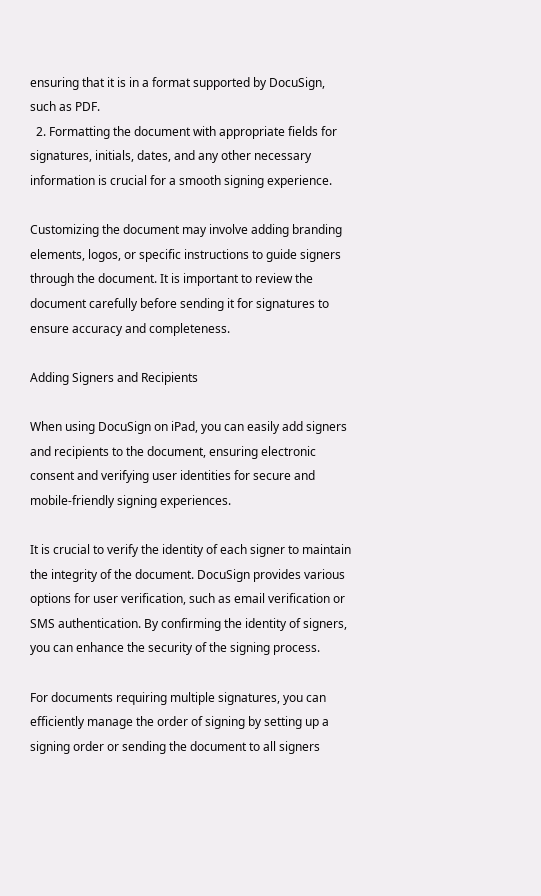ensuring that it is in a format supported by DocuSign, such as PDF.
  2. Formatting the document with appropriate fields for signatures, initials, dates, and any other necessary information is crucial for a smooth signing experience.

Customizing the document may involve adding branding elements, logos, or specific instructions to guide signers through the document. It is important to review the document carefully before sending it for signatures to ensure accuracy and completeness.

Adding Signers and Recipients

When using DocuSign on iPad, you can easily add signers and recipients to the document, ensuring electronic consent and verifying user identities for secure and mobile-friendly signing experiences.

It is crucial to verify the identity of each signer to maintain the integrity of the document. DocuSign provides various options for user verification, such as email verification or SMS authentication. By confirming the identity of signers, you can enhance the security of the signing process.

For documents requiring multiple signatures, you can efficiently manage the order of signing by setting up a signing order or sending the document to all signers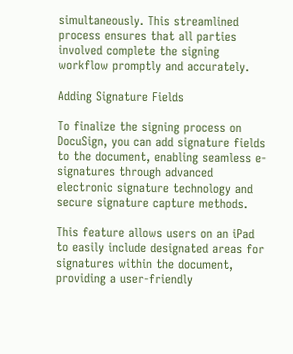simultaneously. This streamlined process ensures that all parties involved complete the signing workflow promptly and accurately.

Adding Signature Fields

To finalize the signing process on DocuSign, you can add signature fields to the document, enabling seamless e-signatures through advanced electronic signature technology and secure signature capture methods.

This feature allows users on an iPad to easily include designated areas for signatures within the document, providing a user-friendly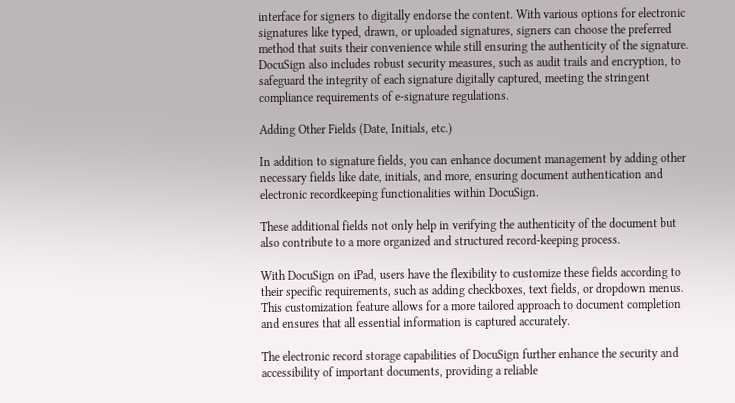interface for signers to digitally endorse the content. With various options for electronic signatures like typed, drawn, or uploaded signatures, signers can choose the preferred method that suits their convenience while still ensuring the authenticity of the signature. DocuSign also includes robust security measures, such as audit trails and encryption, to safeguard the integrity of each signature digitally captured, meeting the stringent compliance requirements of e-signature regulations.

Adding Other Fields (Date, Initials, etc.)

In addition to signature fields, you can enhance document management by adding other necessary fields like date, initials, and more, ensuring document authentication and electronic recordkeeping functionalities within DocuSign.

These additional fields not only help in verifying the authenticity of the document but also contribute to a more organized and structured record-keeping process.

With DocuSign on iPad, users have the flexibility to customize these fields according to their specific requirements, such as adding checkboxes, text fields, or dropdown menus. This customization feature allows for a more tailored approach to document completion and ensures that all essential information is captured accurately.

The electronic record storage capabilities of DocuSign further enhance the security and accessibility of important documents, providing a reliable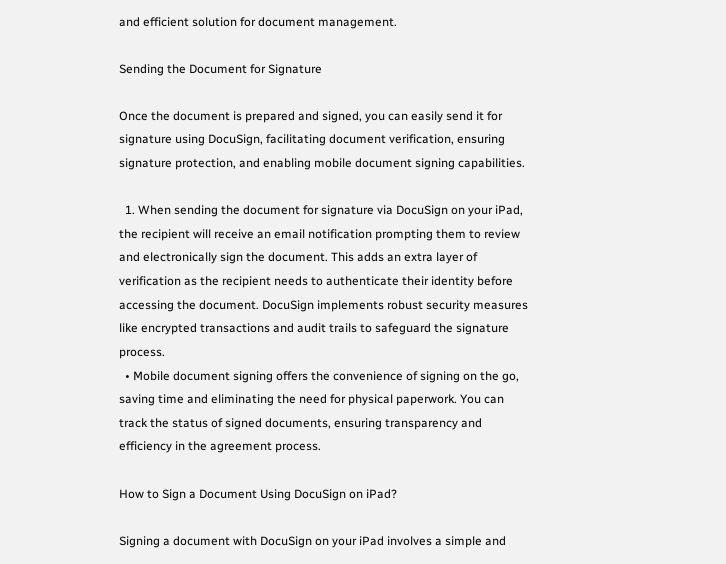and efficient solution for document management.

Sending the Document for Signature

Once the document is prepared and signed, you can easily send it for signature using DocuSign, facilitating document verification, ensuring signature protection, and enabling mobile document signing capabilities.

  1. When sending the document for signature via DocuSign on your iPad, the recipient will receive an email notification prompting them to review and electronically sign the document. This adds an extra layer of verification as the recipient needs to authenticate their identity before accessing the document. DocuSign implements robust security measures like encrypted transactions and audit trails to safeguard the signature process.
  • Mobile document signing offers the convenience of signing on the go, saving time and eliminating the need for physical paperwork. You can track the status of signed documents, ensuring transparency and efficiency in the agreement process.

How to Sign a Document Using DocuSign on iPad?

Signing a document with DocuSign on your iPad involves a simple and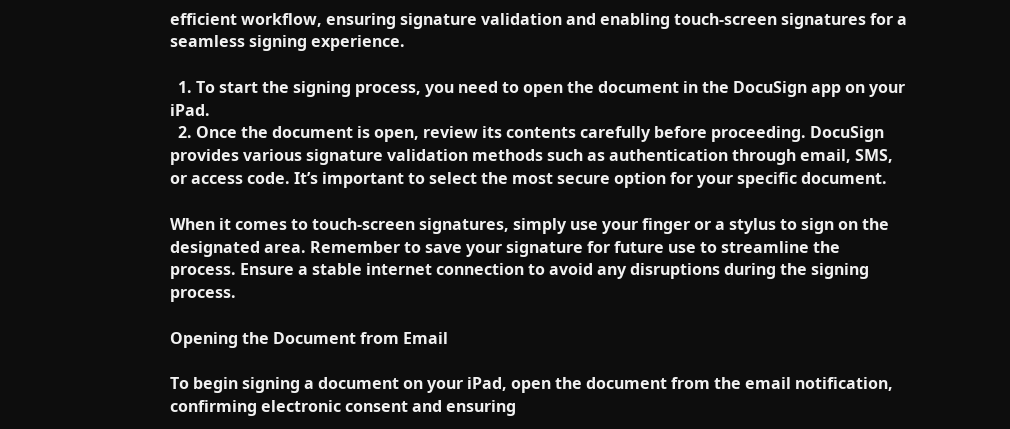efficient workflow, ensuring signature validation and enabling touch-screen signatures for a seamless signing experience.

  1. To start the signing process, you need to open the document in the DocuSign app on your iPad.
  2. Once the document is open, review its contents carefully before proceeding. DocuSign provides various signature validation methods such as authentication through email, SMS, or access code. It’s important to select the most secure option for your specific document.

When it comes to touch-screen signatures, simply use your finger or a stylus to sign on the designated area. Remember to save your signature for future use to streamline the process. Ensure a stable internet connection to avoid any disruptions during the signing process.

Opening the Document from Email

To begin signing a document on your iPad, open the document from the email notification, confirming electronic consent and ensuring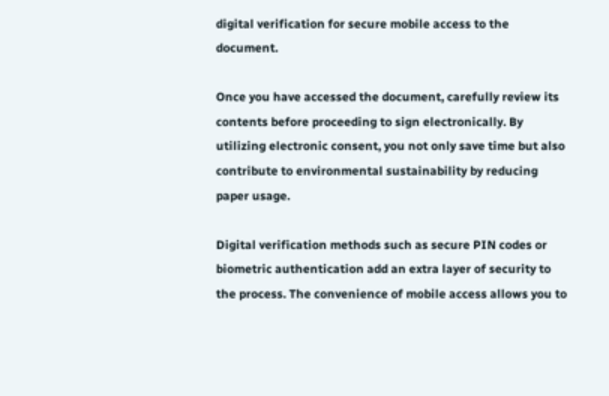digital verification for secure mobile access to the document.

Once you have accessed the document, carefully review its contents before proceeding to sign electronically. By utilizing electronic consent, you not only save time but also contribute to environmental sustainability by reducing paper usage.

Digital verification methods such as secure PIN codes or biometric authentication add an extra layer of security to the process. The convenience of mobile access allows you to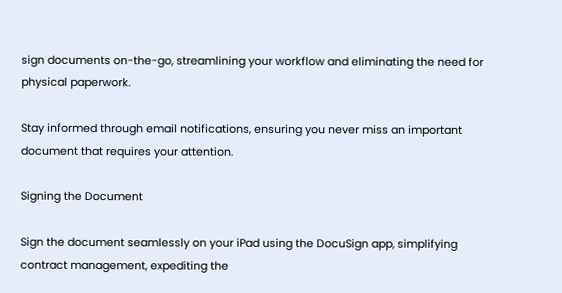sign documents on-the-go, streamlining your workflow and eliminating the need for physical paperwork.

Stay informed through email notifications, ensuring you never miss an important document that requires your attention.

Signing the Document

Sign the document seamlessly on your iPad using the DocuSign app, simplifying contract management, expediting the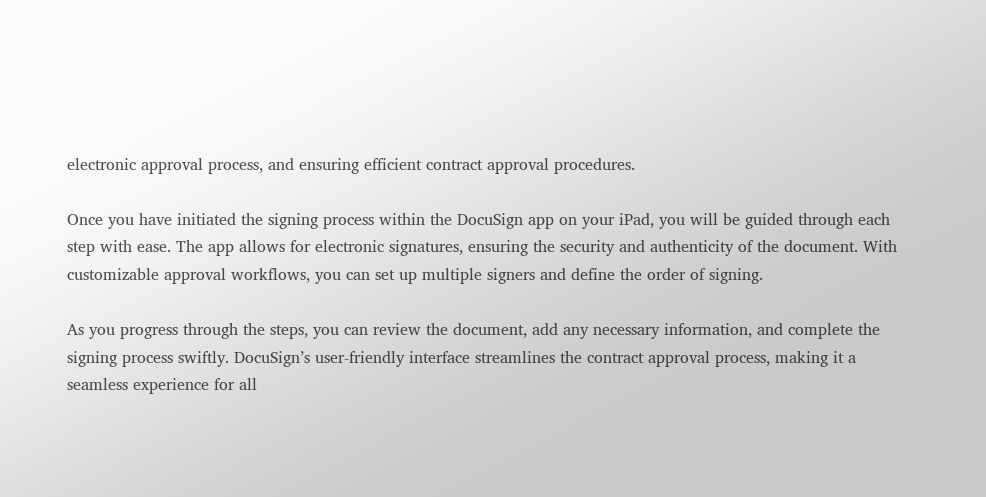electronic approval process, and ensuring efficient contract approval procedures.

Once you have initiated the signing process within the DocuSign app on your iPad, you will be guided through each step with ease. The app allows for electronic signatures, ensuring the security and authenticity of the document. With customizable approval workflows, you can set up multiple signers and define the order of signing.

As you progress through the steps, you can review the document, add any necessary information, and complete the signing process swiftly. DocuSign’s user-friendly interface streamlines the contract approval process, making it a seamless experience for all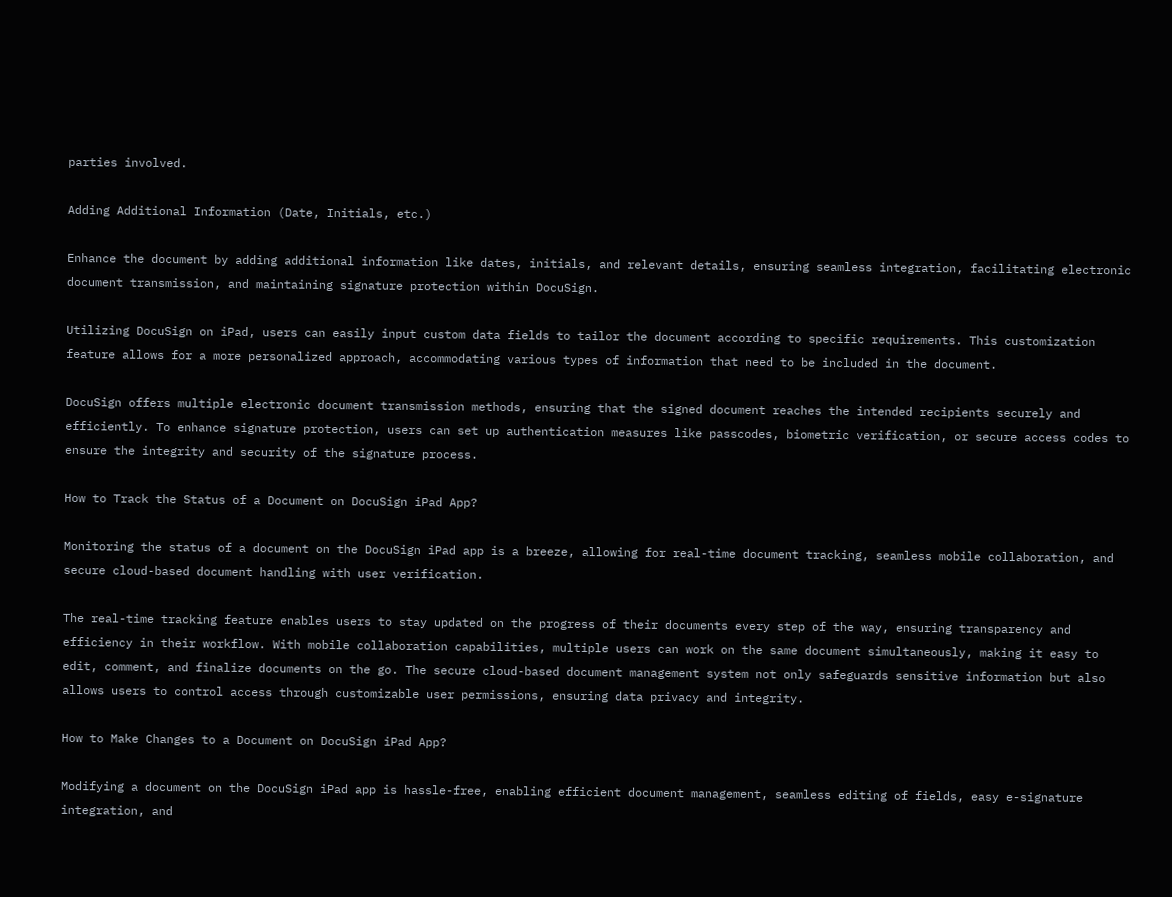parties involved.

Adding Additional Information (Date, Initials, etc.)

Enhance the document by adding additional information like dates, initials, and relevant details, ensuring seamless integration, facilitating electronic document transmission, and maintaining signature protection within DocuSign.

Utilizing DocuSign on iPad, users can easily input custom data fields to tailor the document according to specific requirements. This customization feature allows for a more personalized approach, accommodating various types of information that need to be included in the document.

DocuSign offers multiple electronic document transmission methods, ensuring that the signed document reaches the intended recipients securely and efficiently. To enhance signature protection, users can set up authentication measures like passcodes, biometric verification, or secure access codes to ensure the integrity and security of the signature process.

How to Track the Status of a Document on DocuSign iPad App?

Monitoring the status of a document on the DocuSign iPad app is a breeze, allowing for real-time document tracking, seamless mobile collaboration, and secure cloud-based document handling with user verification.

The real-time tracking feature enables users to stay updated on the progress of their documents every step of the way, ensuring transparency and efficiency in their workflow. With mobile collaboration capabilities, multiple users can work on the same document simultaneously, making it easy to edit, comment, and finalize documents on the go. The secure cloud-based document management system not only safeguards sensitive information but also allows users to control access through customizable user permissions, ensuring data privacy and integrity.

How to Make Changes to a Document on DocuSign iPad App?

Modifying a document on the DocuSign iPad app is hassle-free, enabling efficient document management, seamless editing of fields, easy e-signature integration, and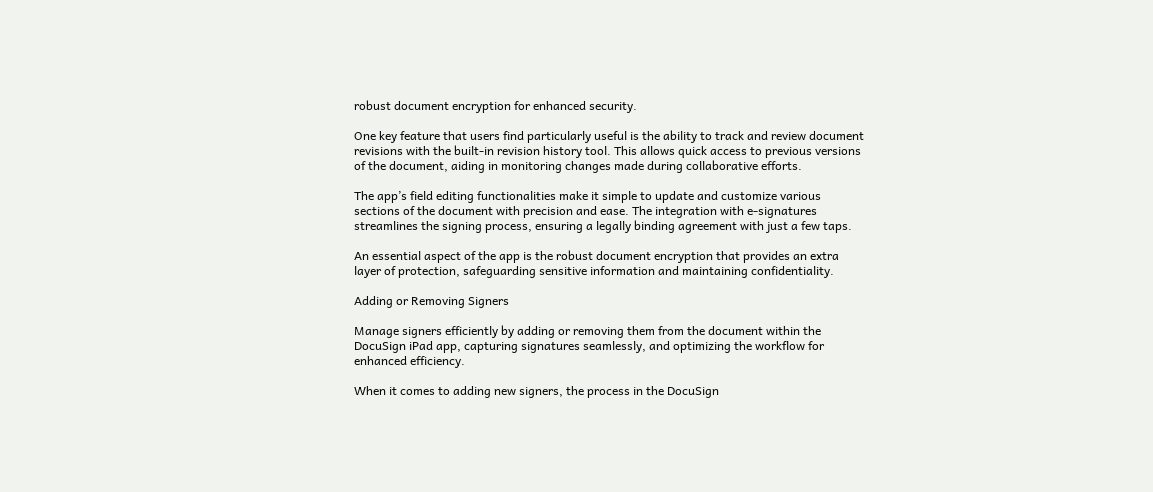robust document encryption for enhanced security.

One key feature that users find particularly useful is the ability to track and review document revisions with the built-in revision history tool. This allows quick access to previous versions of the document, aiding in monitoring changes made during collaborative efforts.

The app’s field editing functionalities make it simple to update and customize various sections of the document with precision and ease. The integration with e-signatures streamlines the signing process, ensuring a legally binding agreement with just a few taps.

An essential aspect of the app is the robust document encryption that provides an extra layer of protection, safeguarding sensitive information and maintaining confidentiality.

Adding or Removing Signers

Manage signers efficiently by adding or removing them from the document within the DocuSign iPad app, capturing signatures seamlessly, and optimizing the workflow for enhanced efficiency.

When it comes to adding new signers, the process in the DocuSign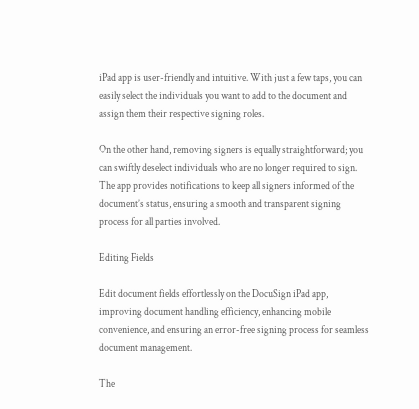iPad app is user-friendly and intuitive. With just a few taps, you can easily select the individuals you want to add to the document and assign them their respective signing roles.

On the other hand, removing signers is equally straightforward; you can swiftly deselect individuals who are no longer required to sign. The app provides notifications to keep all signers informed of the document’s status, ensuring a smooth and transparent signing process for all parties involved.

Editing Fields

Edit document fields effortlessly on the DocuSign iPad app, improving document handling efficiency, enhancing mobile convenience, and ensuring an error-free signing process for seamless document management.

The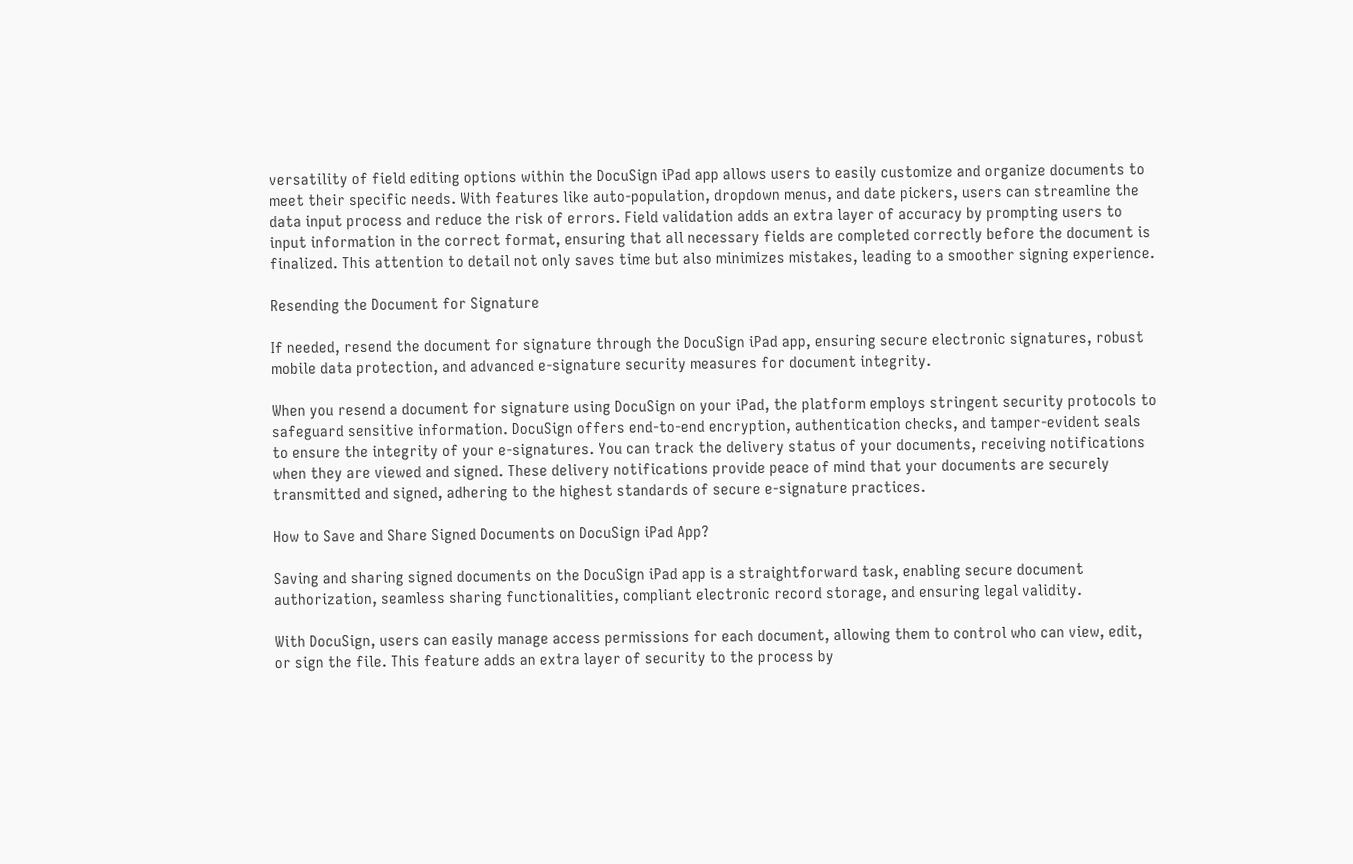versatility of field editing options within the DocuSign iPad app allows users to easily customize and organize documents to meet their specific needs. With features like auto-population, dropdown menus, and date pickers, users can streamline the data input process and reduce the risk of errors. Field validation adds an extra layer of accuracy by prompting users to input information in the correct format, ensuring that all necessary fields are completed correctly before the document is finalized. This attention to detail not only saves time but also minimizes mistakes, leading to a smoother signing experience.

Resending the Document for Signature

If needed, resend the document for signature through the DocuSign iPad app, ensuring secure electronic signatures, robust mobile data protection, and advanced e-signature security measures for document integrity.

When you resend a document for signature using DocuSign on your iPad, the platform employs stringent security protocols to safeguard sensitive information. DocuSign offers end-to-end encryption, authentication checks, and tamper-evident seals to ensure the integrity of your e-signatures. You can track the delivery status of your documents, receiving notifications when they are viewed and signed. These delivery notifications provide peace of mind that your documents are securely transmitted and signed, adhering to the highest standards of secure e-signature practices.

How to Save and Share Signed Documents on DocuSign iPad App?

Saving and sharing signed documents on the DocuSign iPad app is a straightforward task, enabling secure document authorization, seamless sharing functionalities, compliant electronic record storage, and ensuring legal validity.

With DocuSign, users can easily manage access permissions for each document, allowing them to control who can view, edit, or sign the file. This feature adds an extra layer of security to the process by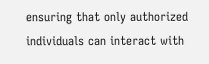ensuring that only authorized individuals can interact with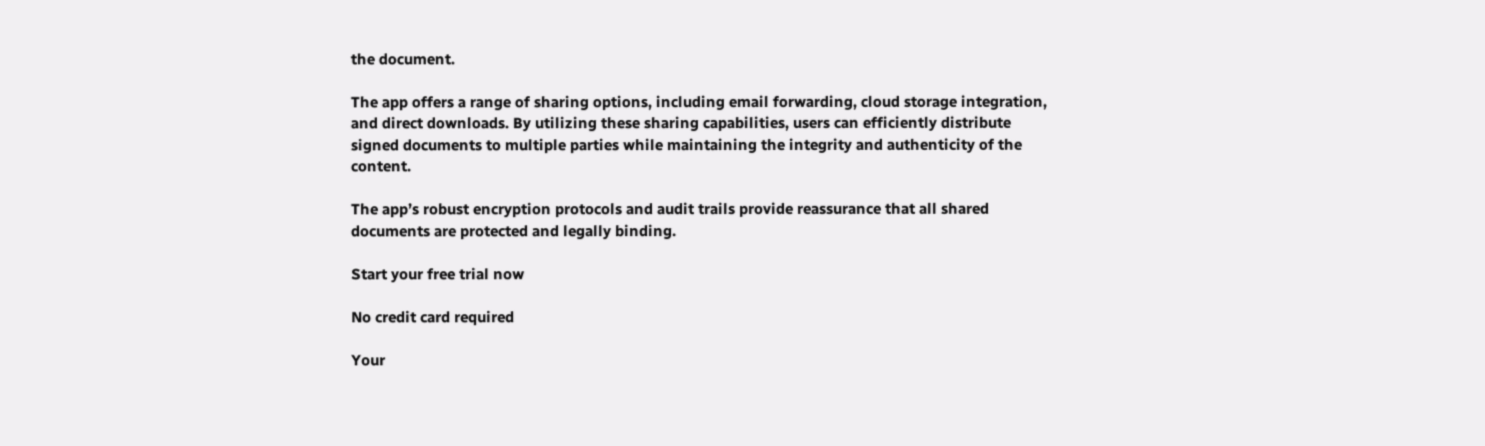the document.

The app offers a range of sharing options, including email forwarding, cloud storage integration, and direct downloads. By utilizing these sharing capabilities, users can efficiently distribute signed documents to multiple parties while maintaining the integrity and authenticity of the content.

The app’s robust encryption protocols and audit trails provide reassurance that all shared documents are protected and legally binding.

Start your free trial now

No credit card required

Your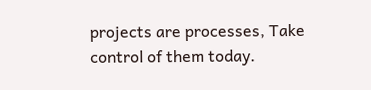projects are processes, Take control of them today.